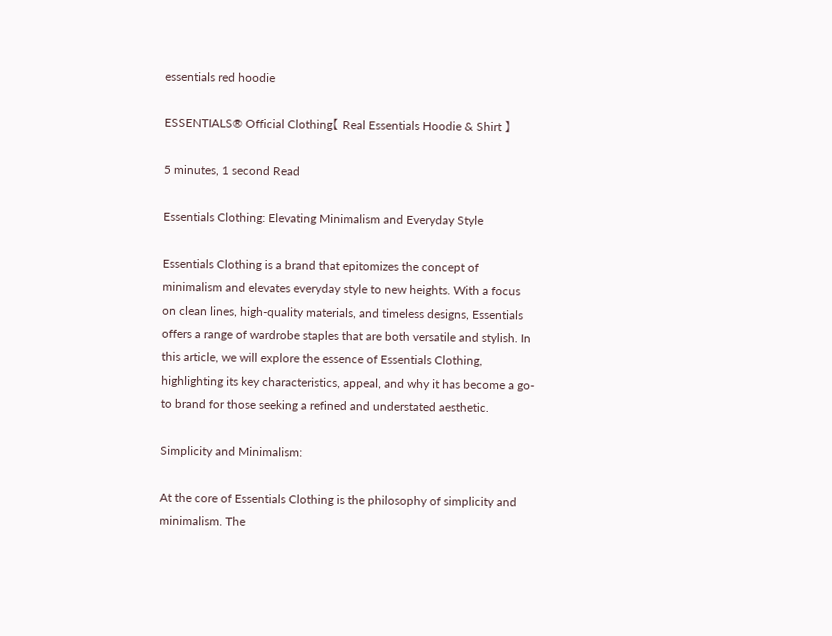essentials red hoodie

ESSENTIALS® Official Clothing【 Real Essentials Hoodie & Shirt 】

5 minutes, 1 second Read

Essentials Clothing: Elevating Minimalism and Everyday Style

Essentials Clothing is a brand that epitomizes the concept of minimalism and elevates everyday style to new heights. With a focus on clean lines, high-quality materials, and timeless designs, Essentials offers a range of wardrobe staples that are both versatile and stylish. In this article, we will explore the essence of Essentials Clothing, highlighting its key characteristics, appeal, and why it has become a go-to brand for those seeking a refined and understated aesthetic.

Simplicity and Minimalism:

At the core of Essentials Clothing is the philosophy of simplicity and minimalism. The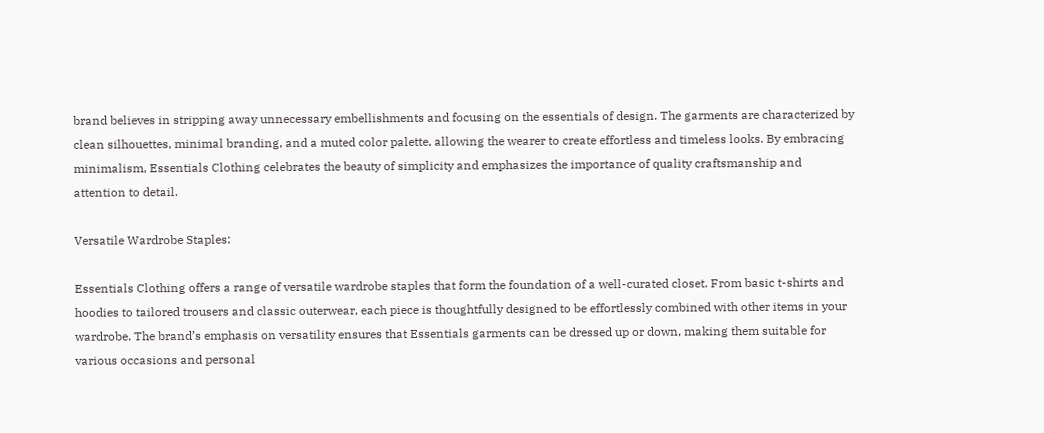brand believes in stripping away unnecessary embellishments and focusing on the essentials of design. The garments are characterized by clean silhouettes, minimal branding, and a muted color palette, allowing the wearer to create effortless and timeless looks. By embracing minimalism, Essentials Clothing celebrates the beauty of simplicity and emphasizes the importance of quality craftsmanship and attention to detail.

Versatile Wardrobe Staples:

Essentials Clothing offers a range of versatile wardrobe staples that form the foundation of a well-curated closet. From basic t-shirts and hoodies to tailored trousers and classic outerwear, each piece is thoughtfully designed to be effortlessly combined with other items in your wardrobe. The brand’s emphasis on versatility ensures that Essentials garments can be dressed up or down, making them suitable for various occasions and personal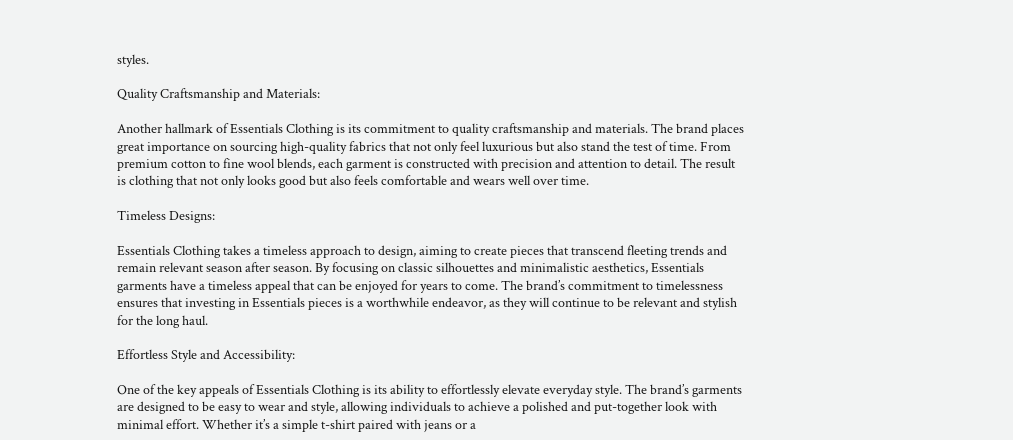styles.

Quality Craftsmanship and Materials:

Another hallmark of Essentials Clothing is its commitment to quality craftsmanship and materials. The brand places great importance on sourcing high-quality fabrics that not only feel luxurious but also stand the test of time. From premium cotton to fine wool blends, each garment is constructed with precision and attention to detail. The result is clothing that not only looks good but also feels comfortable and wears well over time.

Timeless Designs:

Essentials Clothing takes a timeless approach to design, aiming to create pieces that transcend fleeting trends and remain relevant season after season. By focusing on classic silhouettes and minimalistic aesthetics, Essentials garments have a timeless appeal that can be enjoyed for years to come. The brand’s commitment to timelessness ensures that investing in Essentials pieces is a worthwhile endeavor, as they will continue to be relevant and stylish for the long haul.

Effortless Style and Accessibility:

One of the key appeals of Essentials Clothing is its ability to effortlessly elevate everyday style. The brand’s garments are designed to be easy to wear and style, allowing individuals to achieve a polished and put-together look with minimal effort. Whether it’s a simple t-shirt paired with jeans or a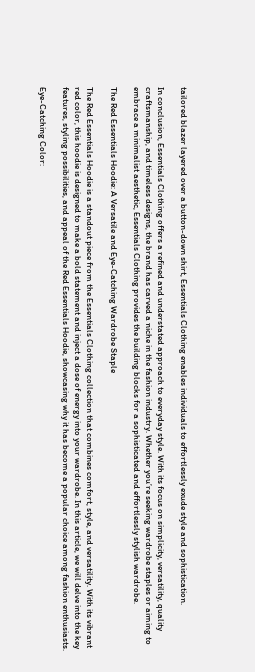tailored blazer layered over a button-down shirt, Essentials Clothing enables individuals to effortlessly exude style and sophistication.

In conclusion, Essentials Clothing offers a refined and understated approach to everyday style. With its focus on simplicity, versatility, quality craftsmanship, and timeless designs, the brand has carved a niche in the fashion industry. Whether you’re seeking wardrobe staples or aiming to embrace a minimalist aesthetic, Essentials Clothing provides the building blocks for a sophisticated and effortlessly stylish wardrobe.

The Red Essentials Hoodie: A Versatile and Eye-Catching Wardrobe Staple

The Red Essentials Hoodie is a standout piece from the Essentials Clothing collection that combines comfort, style, and versatility. With its vibrant red color, this hoodie is designed to make a bold statement and inject a dose of energy into your wardrobe. In this article, we will delve into the key features, styling possibilities, and appeal of the Red Essentials Hoodie, showcasing why it has become a popular choice among fashion enthusiasts.

Eye-Catching Color: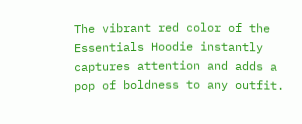The vibrant red color of the Essentials Hoodie instantly captures attention and adds a pop of boldness to any outfit.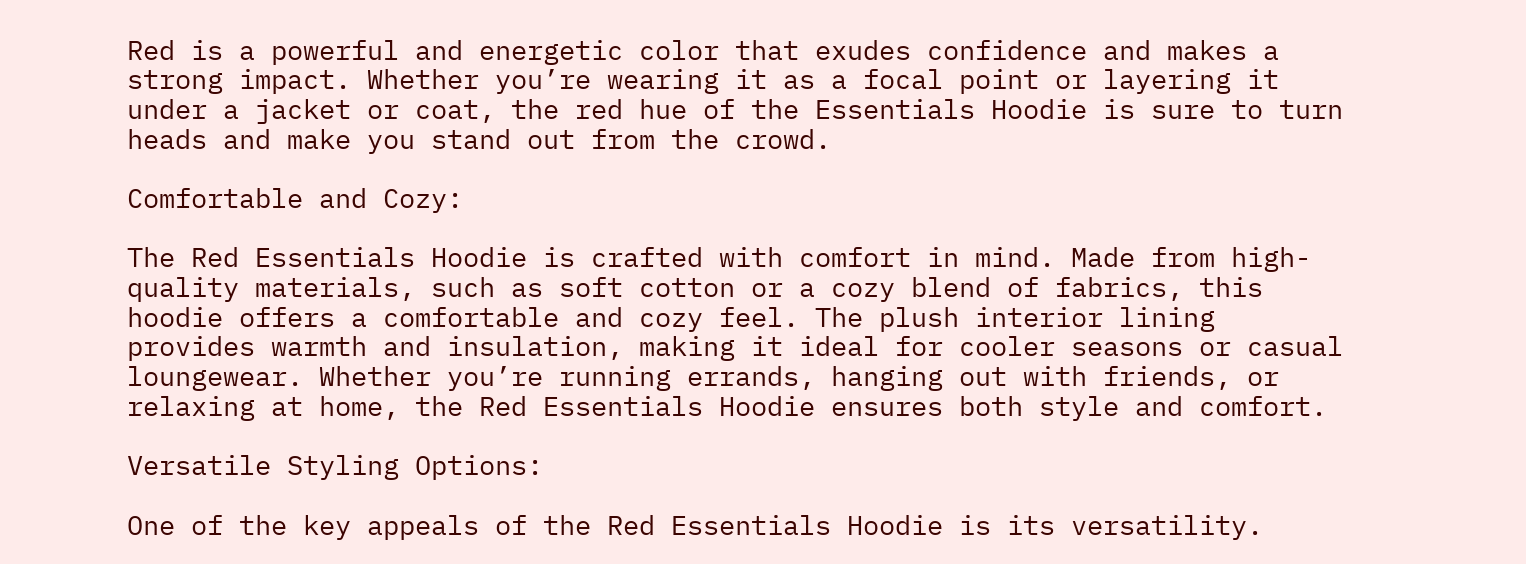Red is a powerful and energetic color that exudes confidence and makes a strong impact. Whether you’re wearing it as a focal point or layering it under a jacket or coat, the red hue of the Essentials Hoodie is sure to turn heads and make you stand out from the crowd.

Comfortable and Cozy:

The Red Essentials Hoodie is crafted with comfort in mind. Made from high-quality materials, such as soft cotton or a cozy blend of fabrics, this hoodie offers a comfortable and cozy feel. The plush interior lining provides warmth and insulation, making it ideal for cooler seasons or casual loungewear. Whether you’re running errands, hanging out with friends, or relaxing at home, the Red Essentials Hoodie ensures both style and comfort.

Versatile Styling Options:

One of the key appeals of the Red Essentials Hoodie is its versatility.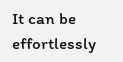It can be effortlessly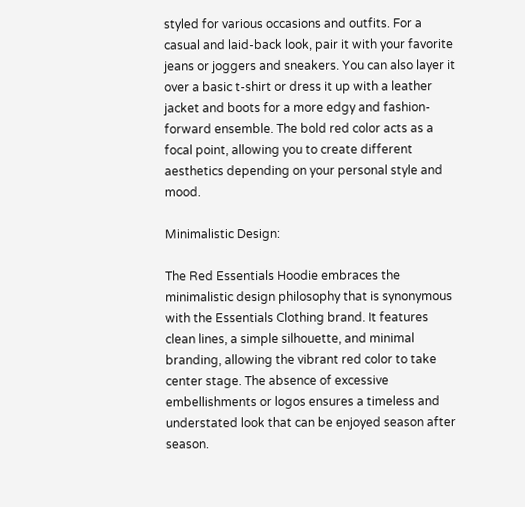styled for various occasions and outfits. For a casual and laid-back look, pair it with your favorite jeans or joggers and sneakers. You can also layer it over a basic t-shirt or dress it up with a leather jacket and boots for a more edgy and fashion-forward ensemble. The bold red color acts as a focal point, allowing you to create different aesthetics depending on your personal style and mood.

Minimalistic Design:

The Red Essentials Hoodie embraces the minimalistic design philosophy that is synonymous with the Essentials Clothing brand. It features clean lines, a simple silhouette, and minimal branding, allowing the vibrant red color to take center stage. The absence of excessive embellishments or logos ensures a timeless and understated look that can be enjoyed season after season.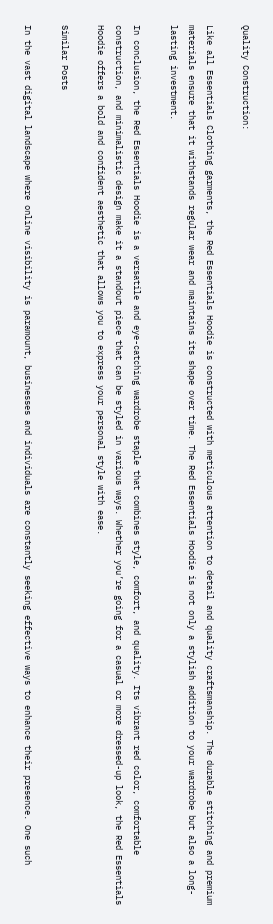Quality Construction:

Like all Essentials Clothing garments, the Red Essentials Hoodie is constructed with meticulous attention to detail and quality craftsmanship. The durable stitching and premium materials ensure that it withstands regular wear and maintains its shape over time. The Red Essentials Hoodie is not only a stylish addition to your wardrobe but also a long-lasting investment.

In conclusion, the Red Essentials Hoodie is a versatile and eye-catching wardrobe staple that combines style, comfort, and quality. Its vibrant red color, comfortable construction, and minimalistic design make it a standout piece that can be styled in various ways. Whether you’re going for a casual or more dressed-up look, the Red Essentials Hoodie offers a bold and confident aesthetic that allows you to express your personal style with ease.

Similar Posts

In the vast digital landscape where online visibility is paramount, businesses and individuals are constantly seeking effective ways to enhance their presence. One such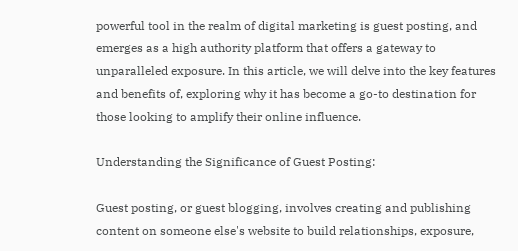powerful tool in the realm of digital marketing is guest posting, and emerges as a high authority platform that offers a gateway to unparalleled exposure. In this article, we will delve into the key features and benefits of, exploring why it has become a go-to destination for those looking to amplify their online influence.

Understanding the Significance of Guest Posting:

Guest posting, or guest blogging, involves creating and publishing content on someone else's website to build relationships, exposure,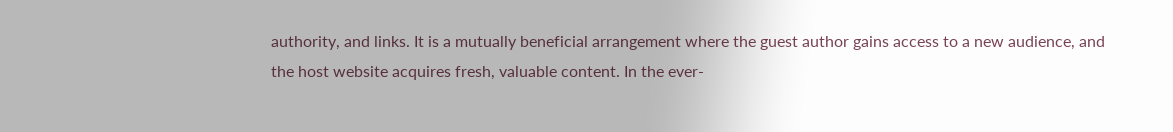authority, and links. It is a mutually beneficial arrangement where the guest author gains access to a new audience, and the host website acquires fresh, valuable content. In the ever-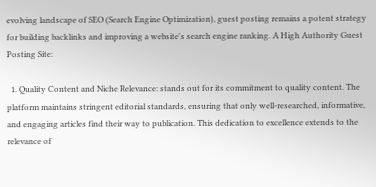evolving landscape of SEO (Search Engine Optimization), guest posting remains a potent strategy for building backlinks and improving a website's search engine ranking. A High Authority Guest Posting Site:

  1. Quality Content and Niche Relevance: stands out for its commitment to quality content. The platform maintains stringent editorial standards, ensuring that only well-researched, informative, and engaging articles find their way to publication. This dedication to excellence extends to the relevance of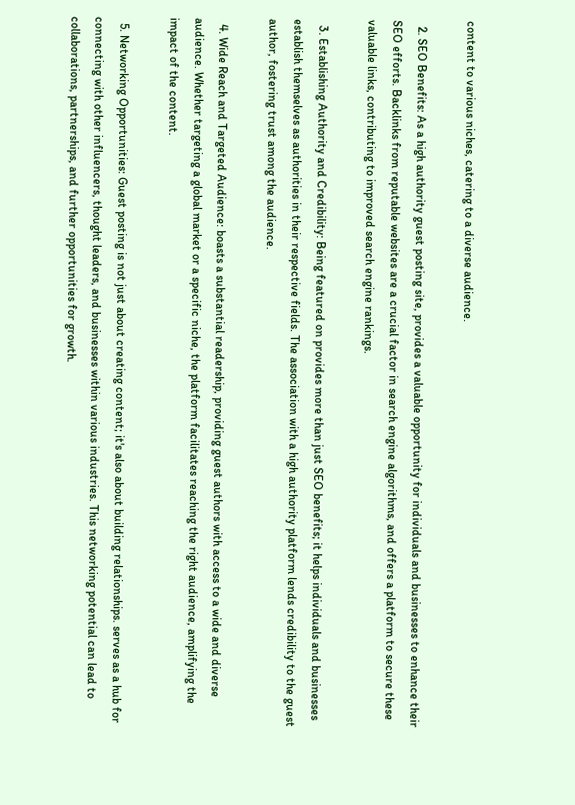content to various niches, catering to a diverse audience.

  2. SEO Benefits: As a high authority guest posting site, provides a valuable opportunity for individuals and businesses to enhance their SEO efforts. Backlinks from reputable websites are a crucial factor in search engine algorithms, and offers a platform to secure these valuable links, contributing to improved search engine rankings.

  3. Establishing Authority and Credibility: Being featured on provides more than just SEO benefits; it helps individuals and businesses establish themselves as authorities in their respective fields. The association with a high authority platform lends credibility to the guest author, fostering trust among the audience.

  4. Wide Reach and Targeted Audience: boasts a substantial readership, providing guest authors with access to a wide and diverse audience. Whether targeting a global market or a specific niche, the platform facilitates reaching the right audience, amplifying the impact of the content.

  5. Networking Opportunities: Guest posting is not just about creating content; it's also about building relationships. serves as a hub for connecting with other influencers, thought leaders, and businesses within various industries. This networking potential can lead to collaborations, partnerships, and further opportunities for growth.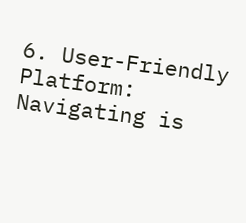6. User-Friendly Platform: Navigating is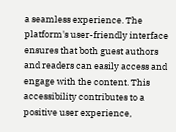a seamless experience. The platform's user-friendly interface ensures that both guest authors and readers can easily access and engage with the content. This accessibility contributes to a positive user experience,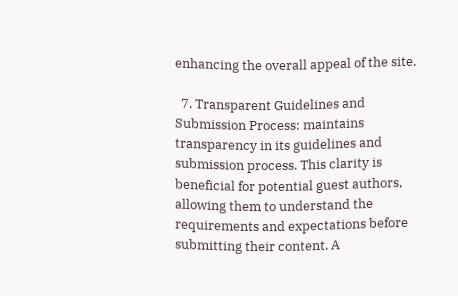enhancing the overall appeal of the site.

  7. Transparent Guidelines and Submission Process: maintains transparency in its guidelines and submission process. This clarity is beneficial for potential guest authors, allowing them to understand the requirements and expectations before submitting their content. A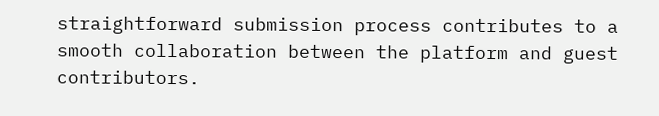straightforward submission process contributes to a smooth collaboration between the platform and guest contributors.